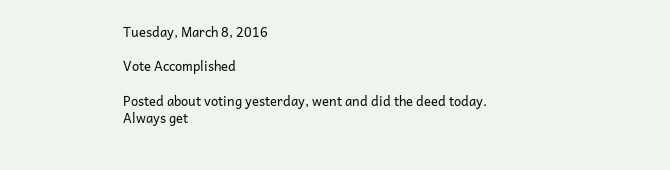Tuesday, March 8, 2016

Vote Accomplished

Posted about voting yesterday, went and did the deed today.
Always get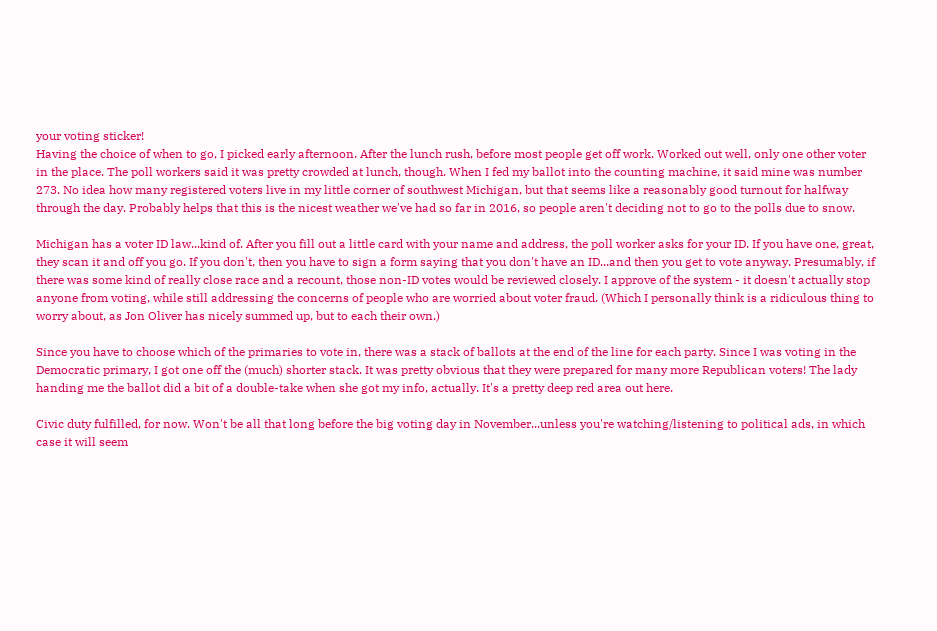your voting sticker!
Having the choice of when to go, I picked early afternoon. After the lunch rush, before most people get off work. Worked out well, only one other voter in the place. The poll workers said it was pretty crowded at lunch, though. When I fed my ballot into the counting machine, it said mine was number 273. No idea how many registered voters live in my little corner of southwest Michigan, but that seems like a reasonably good turnout for halfway through the day. Probably helps that this is the nicest weather we've had so far in 2016, so people aren't deciding not to go to the polls due to snow.

Michigan has a voter ID law...kind of. After you fill out a little card with your name and address, the poll worker asks for your ID. If you have one, great, they scan it and off you go. If you don't, then you have to sign a form saying that you don't have an ID...and then you get to vote anyway. Presumably, if there was some kind of really close race and a recount, those non-ID votes would be reviewed closely. I approve of the system - it doesn't actually stop anyone from voting, while still addressing the concerns of people who are worried about voter fraud. (Which I personally think is a ridiculous thing to worry about, as Jon Oliver has nicely summed up, but to each their own.)

Since you have to choose which of the primaries to vote in, there was a stack of ballots at the end of the line for each party. Since I was voting in the Democratic primary, I got one off the (much) shorter stack. It was pretty obvious that they were prepared for many more Republican voters! The lady handing me the ballot did a bit of a double-take when she got my info, actually. It's a pretty deep red area out here.

Civic duty fulfilled, for now. Won't be all that long before the big voting day in November...unless you're watching/listening to political ads, in which case it will seem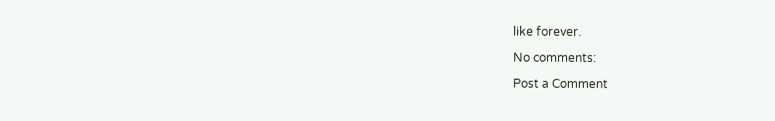like forever.

No comments:

Post a Comment